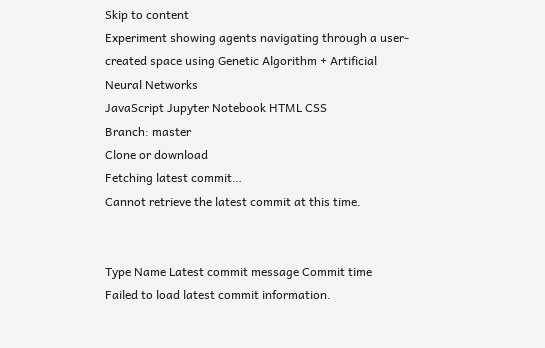Skip to content
Experiment showing agents navigating through a user-created space using Genetic Algorithm + Artificial Neural Networks
JavaScript Jupyter Notebook HTML CSS
Branch: master
Clone or download
Fetching latest commit…
Cannot retrieve the latest commit at this time.


Type Name Latest commit message Commit time
Failed to load latest commit information.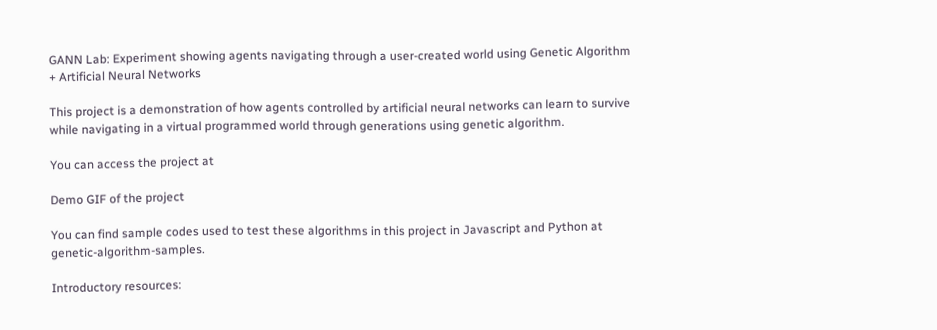GANN Lab: Experiment showing agents navigating through a user-created world using Genetic Algorithm + Artificial Neural Networks

This project is a demonstration of how agents controlled by artificial neural networks can learn to survive while navigating in a virtual programmed world through generations using genetic algorithm.

You can access the project at

Demo GIF of the project

You can find sample codes used to test these algorithms in this project in Javascript and Python at genetic-algorithm-samples.

Introductory resources: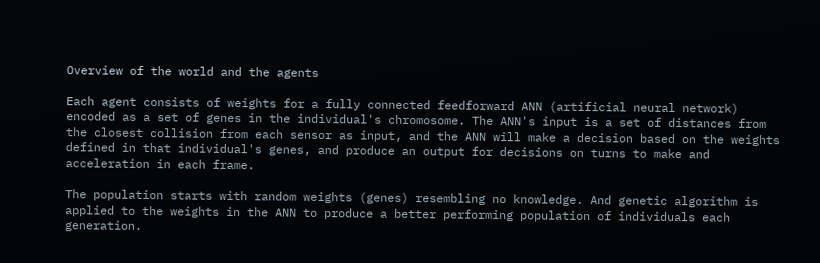Overview of the world and the agents

Each agent consists of weights for a fully connected feedforward ANN (artificial neural network) encoded as a set of genes in the individual's chromosome. The ANN's input is a set of distances from the closest collision from each sensor as input, and the ANN will make a decision based on the weights defined in that individual's genes, and produce an output for decisions on turns to make and acceleration in each frame.

The population starts with random weights (genes) resembling no knowledge. And genetic algorithm is applied to the weights in the ANN to produce a better performing population of individuals each generation.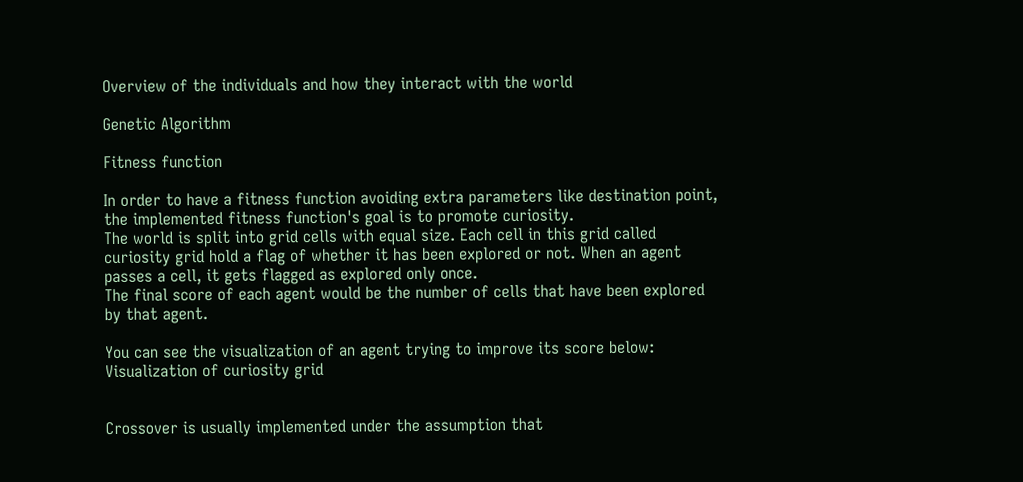Overview of the individuals and how they interact with the world

Genetic Algorithm

Fitness function

In order to have a fitness function avoiding extra parameters like destination point, the implemented fitness function's goal is to promote curiosity.
The world is split into grid cells with equal size. Each cell in this grid called curiosity grid hold a flag of whether it has been explored or not. When an agent passes a cell, it gets flagged as explored only once.
The final score of each agent would be the number of cells that have been explored by that agent.

You can see the visualization of an agent trying to improve its score below: Visualization of curiosity grid


Crossover is usually implemented under the assumption that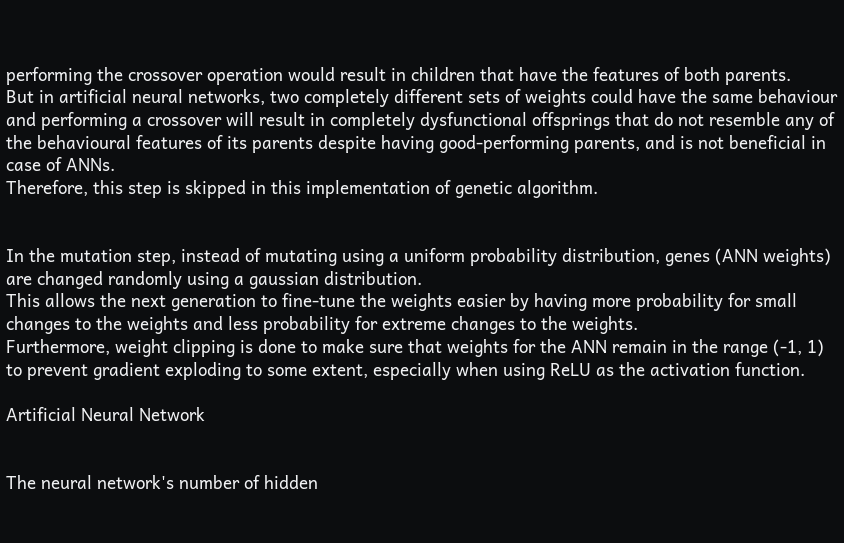performing the crossover operation would result in children that have the features of both parents.
But in artificial neural networks, two completely different sets of weights could have the same behaviour and performing a crossover will result in completely dysfunctional offsprings that do not resemble any of the behavioural features of its parents despite having good-performing parents, and is not beneficial in case of ANNs.
Therefore, this step is skipped in this implementation of genetic algorithm.


In the mutation step, instead of mutating using a uniform probability distribution, genes (ANN weights) are changed randomly using a gaussian distribution.
This allows the next generation to fine-tune the weights easier by having more probability for small changes to the weights and less probability for extreme changes to the weights.
Furthermore, weight clipping is done to make sure that weights for the ANN remain in the range (-1, 1) to prevent gradient exploding to some extent, especially when using ReLU as the activation function.

Artificial Neural Network


The neural network's number of hidden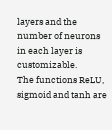layers and the number of neurons in each layer is customizable.
The functions ReLU, sigmoid and tanh are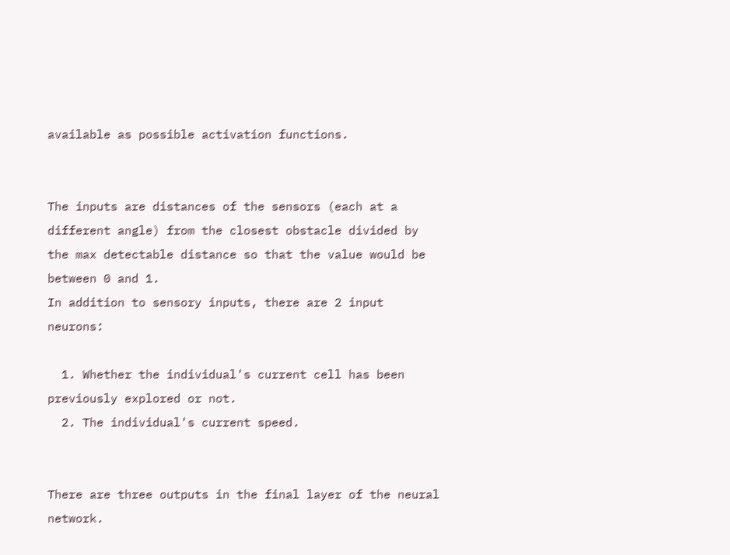available as possible activation functions.


The inputs are distances of the sensors (each at a different angle) from the closest obstacle divided by the max detectable distance so that the value would be between 0 and 1.
In addition to sensory inputs, there are 2 input neurons:

  1. Whether the individual's current cell has been previously explored or not.
  2. The individual's current speed.


There are three outputs in the final layer of the neural network.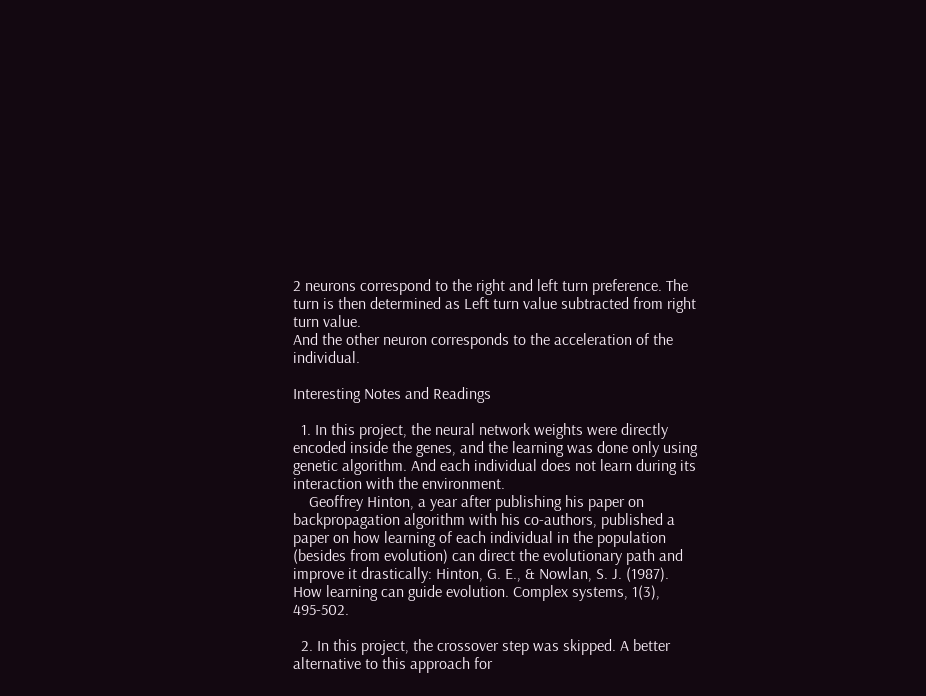2 neurons correspond to the right and left turn preference. The turn is then determined as Left turn value subtracted from right turn value.
And the other neuron corresponds to the acceleration of the individual.

Interesting Notes and Readings

  1. In this project, the neural network weights were directly encoded inside the genes, and the learning was done only using genetic algorithm. And each individual does not learn during its interaction with the environment.
    Geoffrey Hinton, a year after publishing his paper on backpropagation algorithm with his co-authors, published a paper on how learning of each individual in the population (besides from evolution) can direct the evolutionary path and improve it drastically: Hinton, G. E., & Nowlan, S. J. (1987). How learning can guide evolution. Complex systems, 1(3), 495-502.

  2. In this project, the crossover step was skipped. A better alternative to this approach for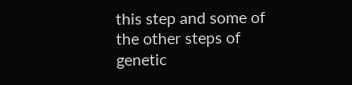this step and some of the other steps of genetic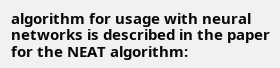algorithm for usage with neural networks is described in the paper for the NEAT algorithm: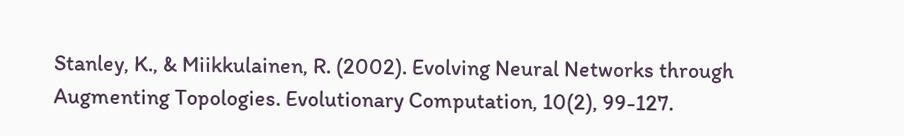Stanley, K., & Miikkulainen, R. (2002). Evolving Neural Networks through Augmenting Topologies. Evolutionary Computation, 10(2), 99-127.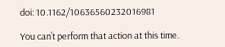doi: 10.1162/10636560232016981

You can’t perform that action at this time.